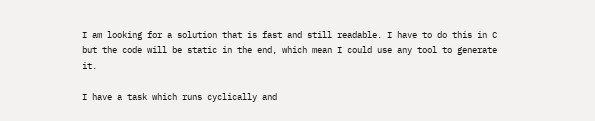I am looking for a solution that is fast and still readable. I have to do this in C but the code will be static in the end, which mean I could use any tool to generate it.

I have a task which runs cyclically and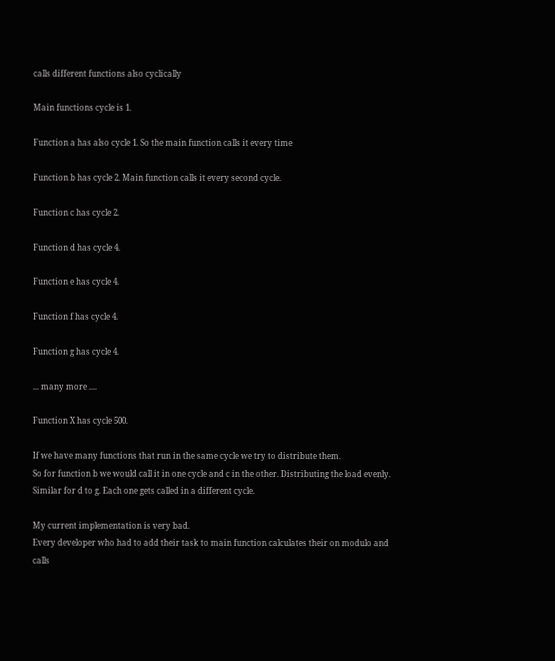calls different functions also cyclically

Main functions cycle is 1.

Function a has also cycle 1. So the main function calls it every time

Function b has cycle 2. Main function calls it every second cycle.

Function c has cycle 2.

Function d has cycle 4.

Function e has cycle 4.

Function f has cycle 4.

Function g has cycle 4.

... many more ....

Function X has cycle 500.

If we have many functions that run in the same cycle we try to distribute them.
So for function b we would call it in one cycle and c in the other. Distributing the load evenly.
Similar for d to g. Each one gets called in a different cycle.

My current implementation is very bad.
Every developer who had to add their task to main function calculates their on modulo and calls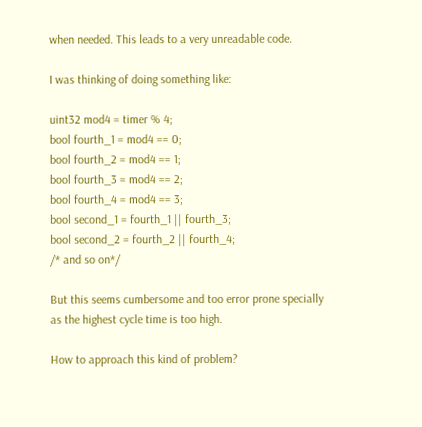when needed. This leads to a very unreadable code.

I was thinking of doing something like:

uint32 mod4 = timer % 4;
bool fourth_1 = mod4 == 0;
bool fourth_2 = mod4 == 1;
bool fourth_3 = mod4 == 2;
bool fourth_4 = mod4 == 3;
bool second_1 = fourth_1 || fourth_3;
bool second_2 = fourth_2 || fourth_4;
/* and so on*/

But this seems cumbersome and too error prone specially as the highest cycle time is too high.

How to approach this kind of problem?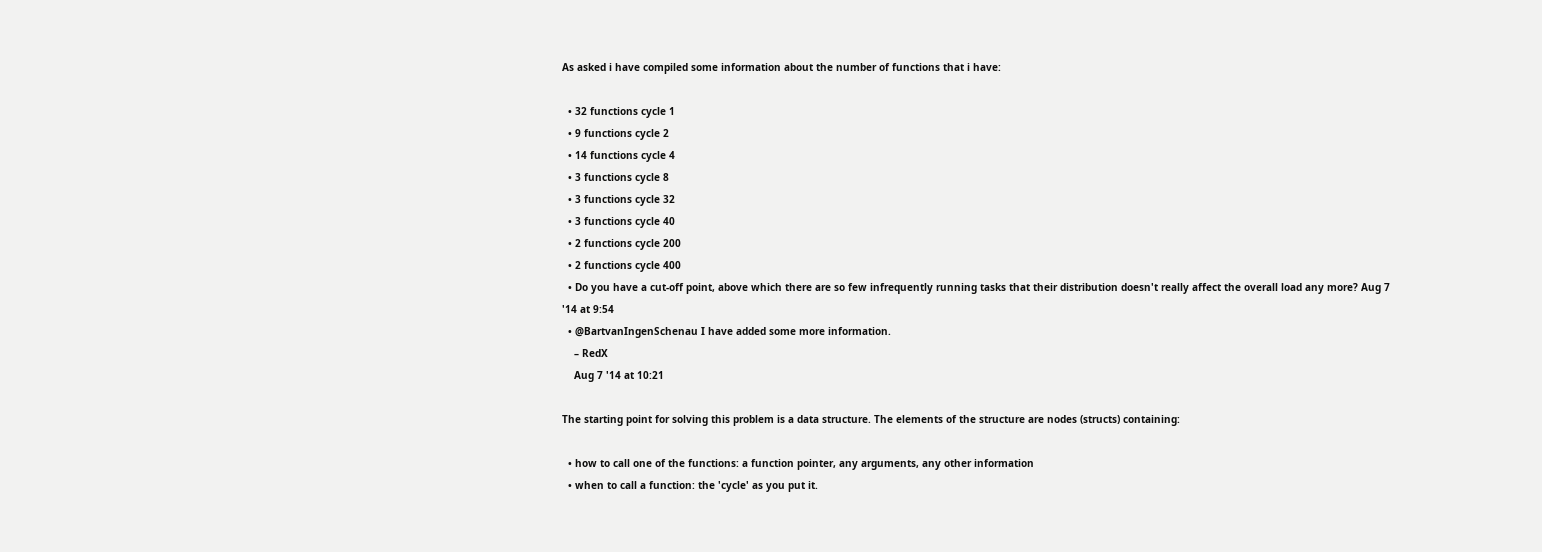As asked i have compiled some information about the number of functions that i have:

  • 32 functions cycle 1
  • 9 functions cycle 2
  • 14 functions cycle 4
  • 3 functions cycle 8
  • 3 functions cycle 32
  • 3 functions cycle 40
  • 2 functions cycle 200
  • 2 functions cycle 400
  • Do you have a cut-off point, above which there are so few infrequently running tasks that their distribution doesn't really affect the overall load any more? Aug 7 '14 at 9:54
  • @BartvanIngenSchenau I have added some more information.
    – RedX
    Aug 7 '14 at 10:21

The starting point for solving this problem is a data structure. The elements of the structure are nodes (structs) containing:

  • how to call one of the functions: a function pointer, any arguments, any other information
  • when to call a function: the 'cycle' as you put it.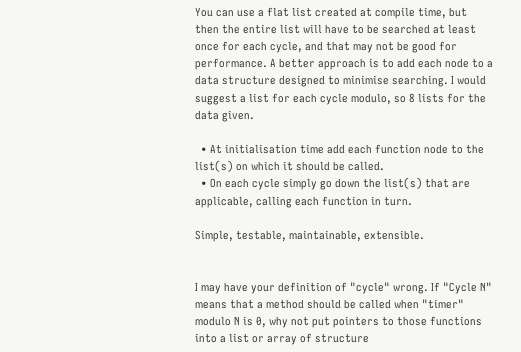You can use a flat list created at compile time, but then the entire list will have to be searched at least once for each cycle, and that may not be good for performance. A better approach is to add each node to a data structure designed to minimise searching. I would suggest a list for each cycle modulo, so 8 lists for the data given.

  • At initialisation time add each function node to the list(s) on which it should be called.
  • On each cycle simply go down the list(s) that are applicable, calling each function in turn.

Simple, testable, maintainable, extensible.


I may have your definition of "cycle" wrong. If "Cycle N" means that a method should be called when "timer" modulo N is 0, why not put pointers to those functions into a list or array of structure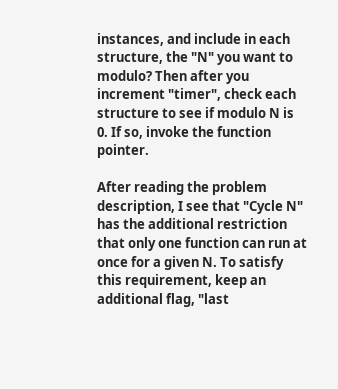instances, and include in each structure, the "N" you want to modulo? Then after you increment "timer", check each structure to see if modulo N is 0. If so, invoke the function pointer.

After reading the problem description, I see that "Cycle N" has the additional restriction that only one function can run at once for a given N. To satisfy this requirement, keep an additional flag, "last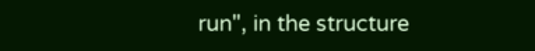run", in the structure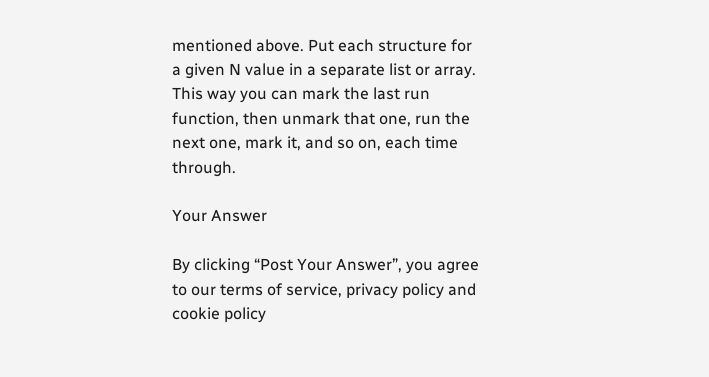mentioned above. Put each structure for a given N value in a separate list or array. This way you can mark the last run function, then unmark that one, run the next one, mark it, and so on, each time through.

Your Answer

By clicking “Post Your Answer”, you agree to our terms of service, privacy policy and cookie policy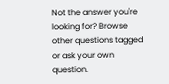Not the answer you're looking for? Browse other questions tagged or ask your own question.